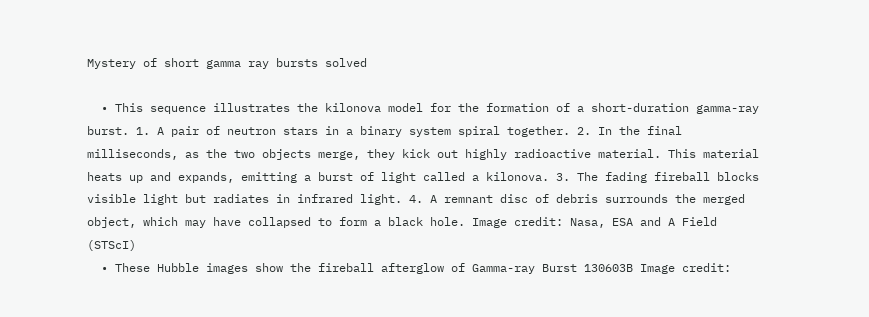Mystery of short gamma ray bursts solved

  • This sequence illustrates the kilonova model for the formation of a short-duration gamma-ray burst. 1. A pair of neutron stars in a binary system spiral together. 2. In the final milliseconds, as the two objects merge, they kick out highly radioactive material. This material heats up and expands, emitting a burst of light called a kilonova. 3. The fading fireball blocks visible light but radiates in infrared light. 4. A remnant disc of debris surrounds the merged object, which may have collapsed to form a black hole. Image credit: Nasa, ESA and A Field (STScI)
  • These Hubble images show the fireball afterglow of Gamma-ray Burst 130603B Image credit: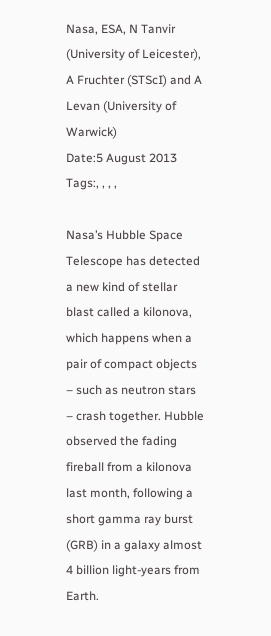Nasa, ESA, N Tanvir (University of Leicester), A Fruchter (STScI) and A Levan (University of Warwick)
Date:5 August 2013 Tags:, , , ,

Nasa’s Hubble Space Telescope has detected a new kind of stellar blast called a kilonova, which happens when a pair of compact objects – such as neutron stars – crash together. Hubble observed the fading fireball from a kilonova last month, following a short gamma ray burst (GRB) in a galaxy almost 4 billion light-years from Earth.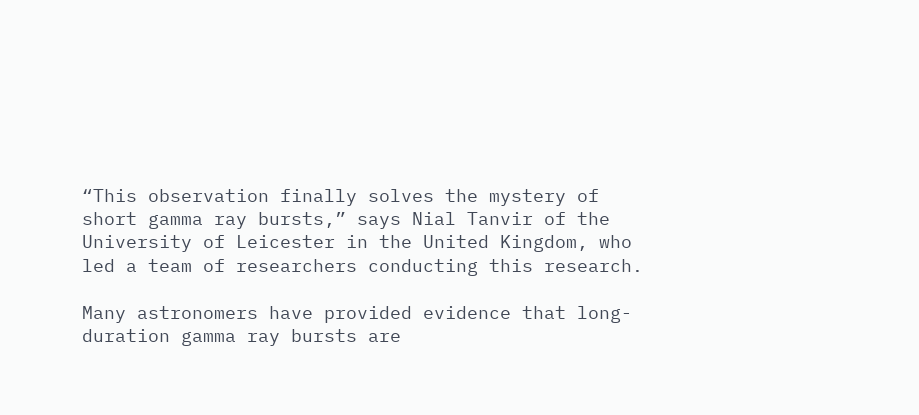“This observation finally solves the mystery of short gamma ray bursts,” says Nial Tanvir of the University of Leicester in the United Kingdom, who led a team of researchers conducting this research.

Many astronomers have provided evidence that long-duration gamma ray bursts are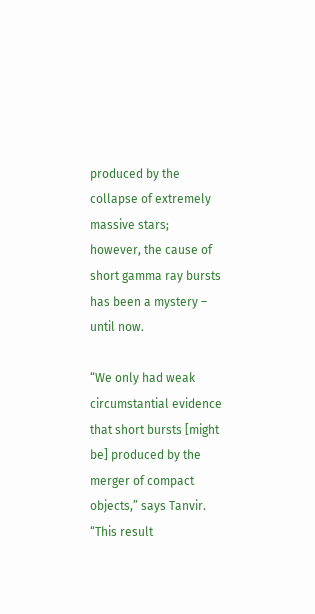produced by the collapse of extremely massive stars; however, the cause of short gamma ray bursts has been a mystery – until now.

“We only had weak circumstantial evidence that short bursts [might be] produced by the merger of compact objects,” says Tanvir. “This result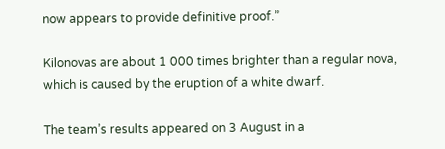now appears to provide definitive proof.”

Kilonovas are about 1 000 times brighter than a regular nova, which is caused by the eruption of a white dwarf.

The team’s results appeared on 3 August in a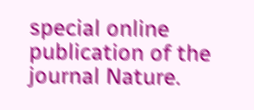special online publication of the journal Nature.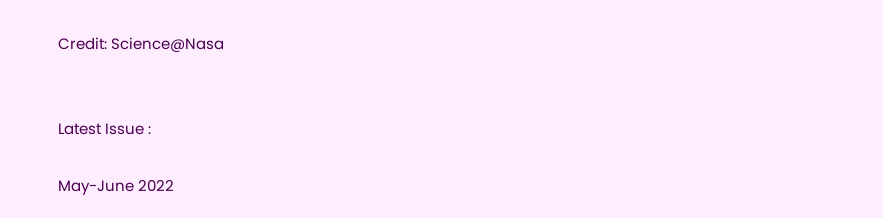Credit: Science@Nasa


Latest Issue :

May-June 2022